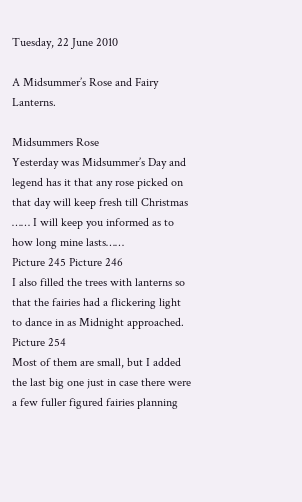Tuesday, 22 June 2010

A Midsummer’s Rose and Fairy Lanterns.

Midsummers Rose
Yesterday was Midsummer’s Day and legend has it that any rose picked on that day will keep fresh till Christmas …… I will keep you informed as to how long mine lasts……
Picture 245 Picture 246
I also filled the trees with lanterns so that the fairies had a flickering light to dance in as Midnight approached.
Picture 254
Most of them are small, but I added the last big one just in case there were a few fuller figured fairies planning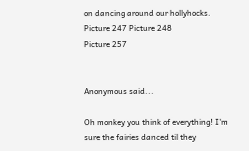on dancing around our hollyhocks.
Picture 247 Picture 248
Picture 257


Anonymous said...

Oh monkey you think of everything! I'm sure the fairies danced til they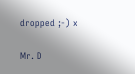dropped ;-) x

Mr. D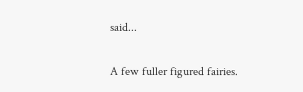said...

A few fuller figured fairies.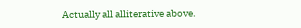Actually all alliterative above.